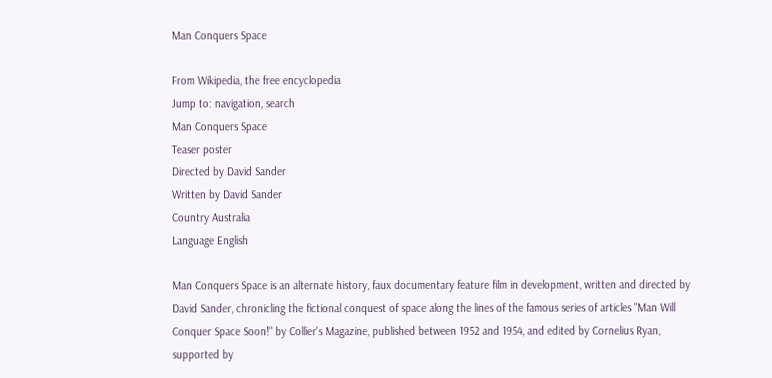Man Conquers Space

From Wikipedia, the free encyclopedia
Jump to: navigation, search
Man Conquers Space
Teaser poster
Directed by David Sander
Written by David Sander
Country Australia
Language English

Man Conquers Space is an alternate history, faux documentary feature film in development, written and directed by David Sander, chronicling the fictional conquest of space along the lines of the famous series of articles "Man Will Conquer Space Soon!" by Collier's Magazine, published between 1952 and 1954, and edited by Cornelius Ryan, supported by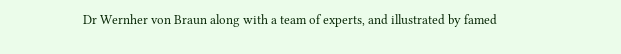Dr Wernher von Braun along with a team of experts, and illustrated by famed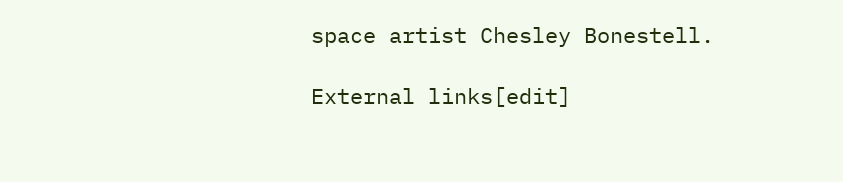space artist Chesley Bonestell.

External links[edit]